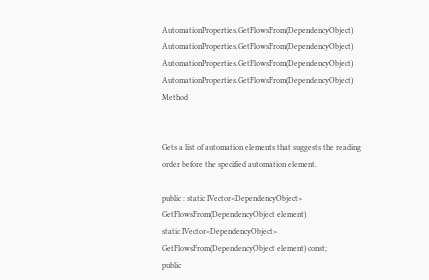AutomationProperties.GetFlowsFrom(DependencyObject) AutomationProperties.GetFlowsFrom(DependencyObject) AutomationProperties.GetFlowsFrom(DependencyObject) AutomationProperties.GetFlowsFrom(DependencyObject) Method


Gets a list of automation elements that suggests the reading order before the specified automation element.

public : static IVector<DependencyObject> GetFlowsFrom(DependencyObject element)
static IVector<DependencyObject> GetFlowsFrom(DependencyObject element) const;
public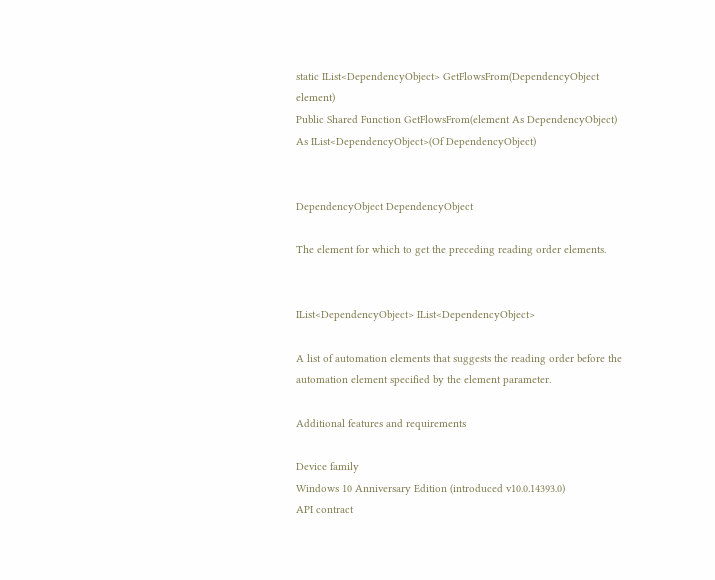static IList<DependencyObject> GetFlowsFrom(DependencyObject element)
Public Shared Function GetFlowsFrom(element As DependencyObject) As IList<DependencyObject>(Of DependencyObject)


DependencyObject DependencyObject

The element for which to get the preceding reading order elements.


IList<DependencyObject> IList<DependencyObject>

A list of automation elements that suggests the reading order before the automation element specified by the element parameter.

Additional features and requirements

Device family
Windows 10 Anniversary Edition (introduced v10.0.14393.0)
API contract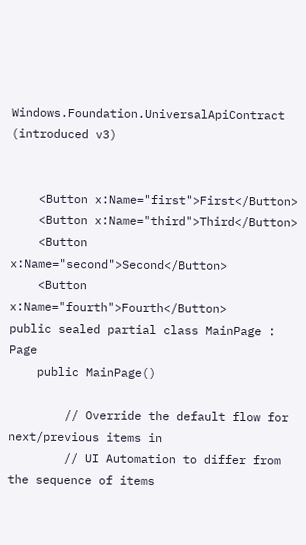Windows.Foundation.UniversalApiContract (introduced v3)


    <Button x:Name="first">First</Button>
    <Button x:Name="third">Third</Button>
    <Button x:Name="second">Second</Button>
    <Button x:Name="fourth">Fourth</Button>
public sealed partial class MainPage : Page
    public MainPage()

        // Override the default flow for next/previous items in
        // UI Automation to differ from the sequence of items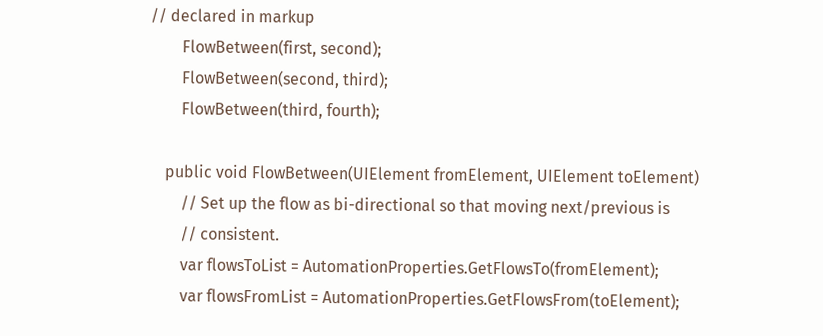// declared in markup
        FlowBetween(first, second);
        FlowBetween(second, third);
        FlowBetween(third, fourth);

    public void FlowBetween(UIElement fromElement, UIElement toElement)
        // Set up the flow as bi-directional so that moving next/previous is
        // consistent.
        var flowsToList = AutomationProperties.GetFlowsTo(fromElement);
        var flowsFromList = AutomationProperties.GetFlowsFrom(toElement);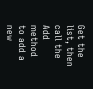Get the list, then call the Add method to add a new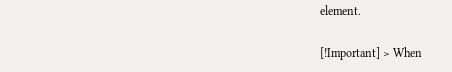element.

[!Important] > When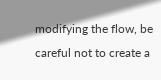modifying the flow, be careful not to create a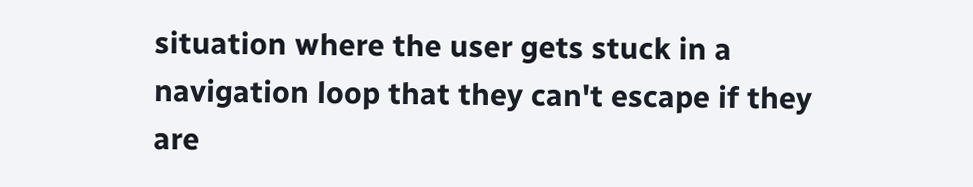situation where the user gets stuck in a navigation loop that they can't escape if they are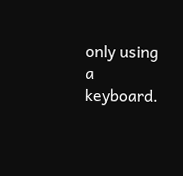only using a keyboard.